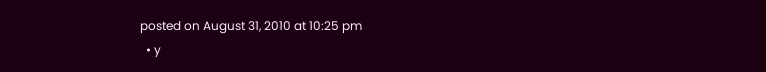posted on August 31, 2010 at 10:25 pm
  • y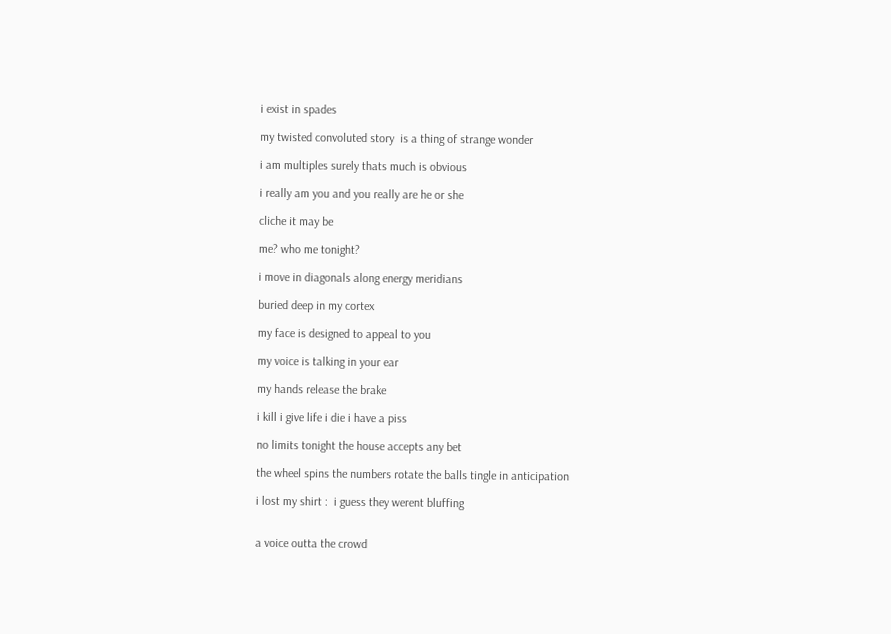i exist in spades

my twisted convoluted story  is a thing of strange wonder

i am multiples surely thats much is obvious

i really am you and you really are he or she

cliche it may be

me? who me tonight?

i move in diagonals along energy meridians

buried deep in my cortex

my face is designed to appeal to you

my voice is talking in your ear

my hands release the brake

i kill i give life i die i have a piss

no limits tonight the house accepts any bet

the wheel spins the numbers rotate the balls tingle in anticipation

i lost my shirt :  i guess they werent bluffing


a voice outta the crowd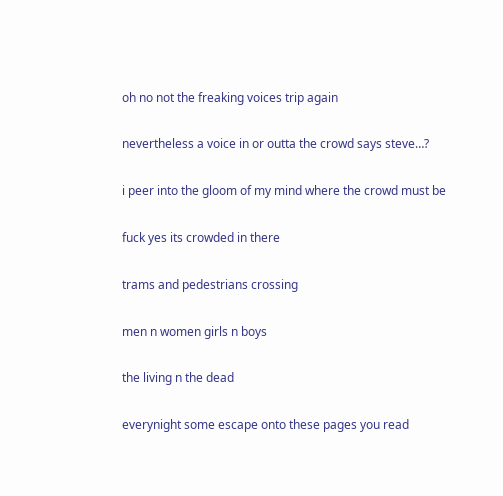oh no not the freaking voices trip again

nevertheless a voice in or outta the crowd says steve…?

i peer into the gloom of my mind where the crowd must be

fuck yes its crowded in there

trams and pedestrians crossing

men n women girls n boys

the living n the dead

everynight some escape onto these pages you read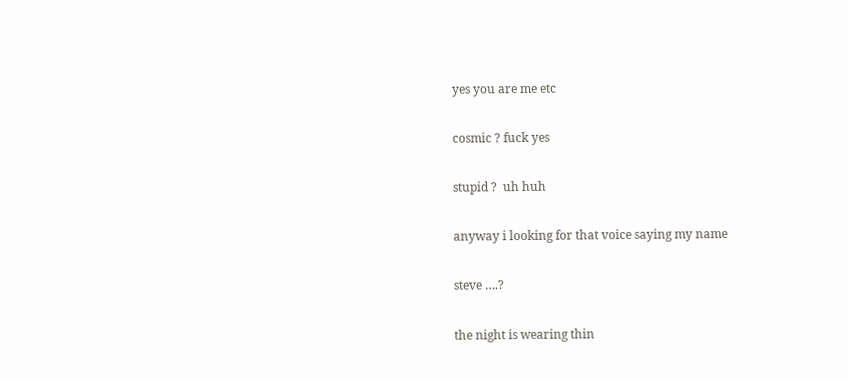yes you are me etc

cosmic ? fuck yes

stupid ?  uh huh

anyway i looking for that voice saying my name

steve ….?

the night is wearing thin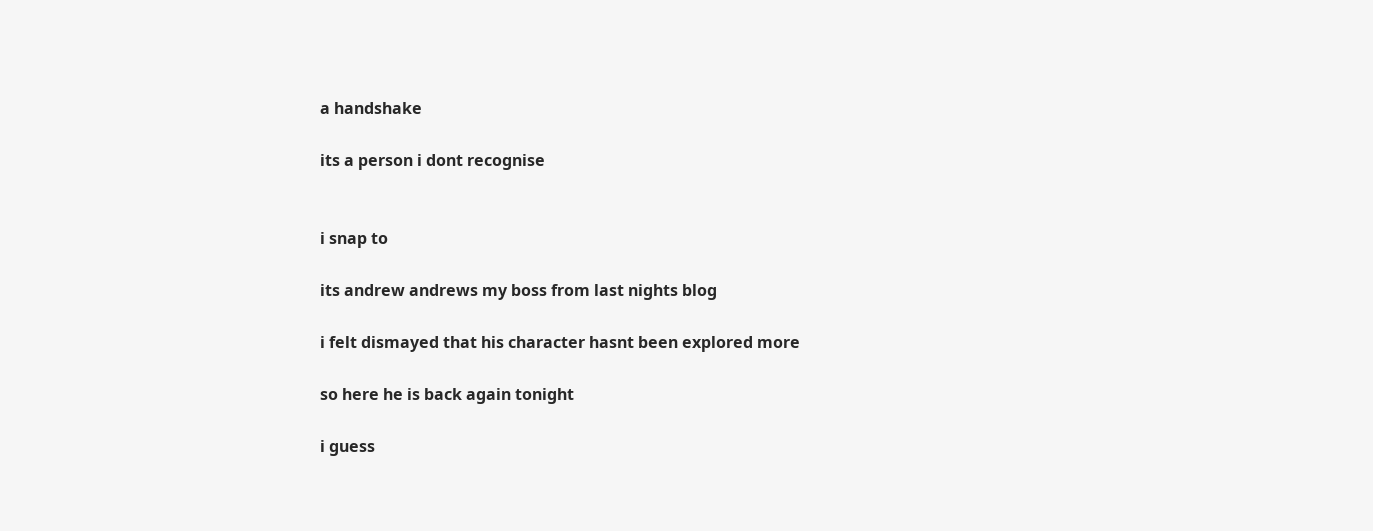a handshake

its a person i dont recognise


i snap to

its andrew andrews my boss from last nights blog

i felt dismayed that his character hasnt been explored more

so here he is back again tonight

i guess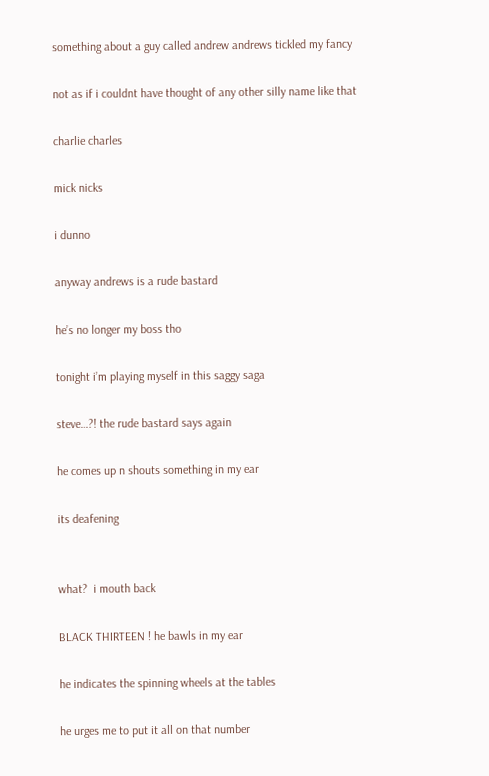something about a guy called andrew andrews tickled my fancy

not as if i couldnt have thought of any other silly name like that

charlie charles

mick nicks

i dunno

anyway andrews is a rude bastard

he’s no longer my boss tho

tonight i’m playing myself in this saggy saga

steve…?! the rude bastard says again

he comes up n shouts something in my ear

its deafening


what?  i mouth back

BLACK THIRTEEN ! he bawls in my ear

he indicates the spinning wheels at the tables

he urges me to put it all on that number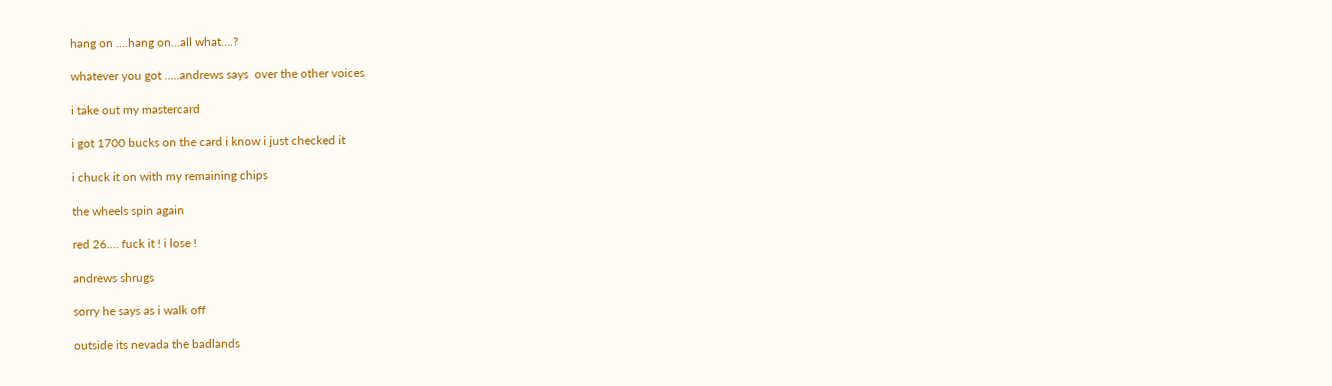hang on ….hang on…all what….?

whatever you got …..andrews says  over the other voices

i take out my mastercard

i got 1700 bucks on the card i know i just checked it

i chuck it on with my remaining chips

the wheels spin again

red 26…. fuck it ! i lose !

andrews shrugs

sorry he says as i walk off

outside its nevada the badlands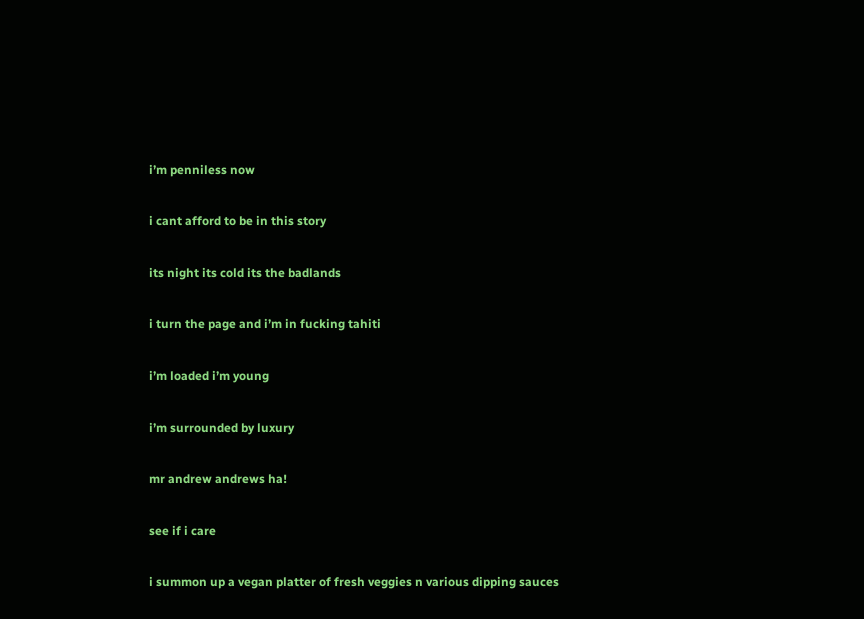i’m penniless now

i cant afford to be in this story

its night its cold its the badlands

i turn the page and i’m in fucking tahiti

i’m loaded i’m young

i’m surrounded by luxury

mr andrew andrews ha!

see if i care

i summon up a vegan platter of fresh veggies n various dipping sauces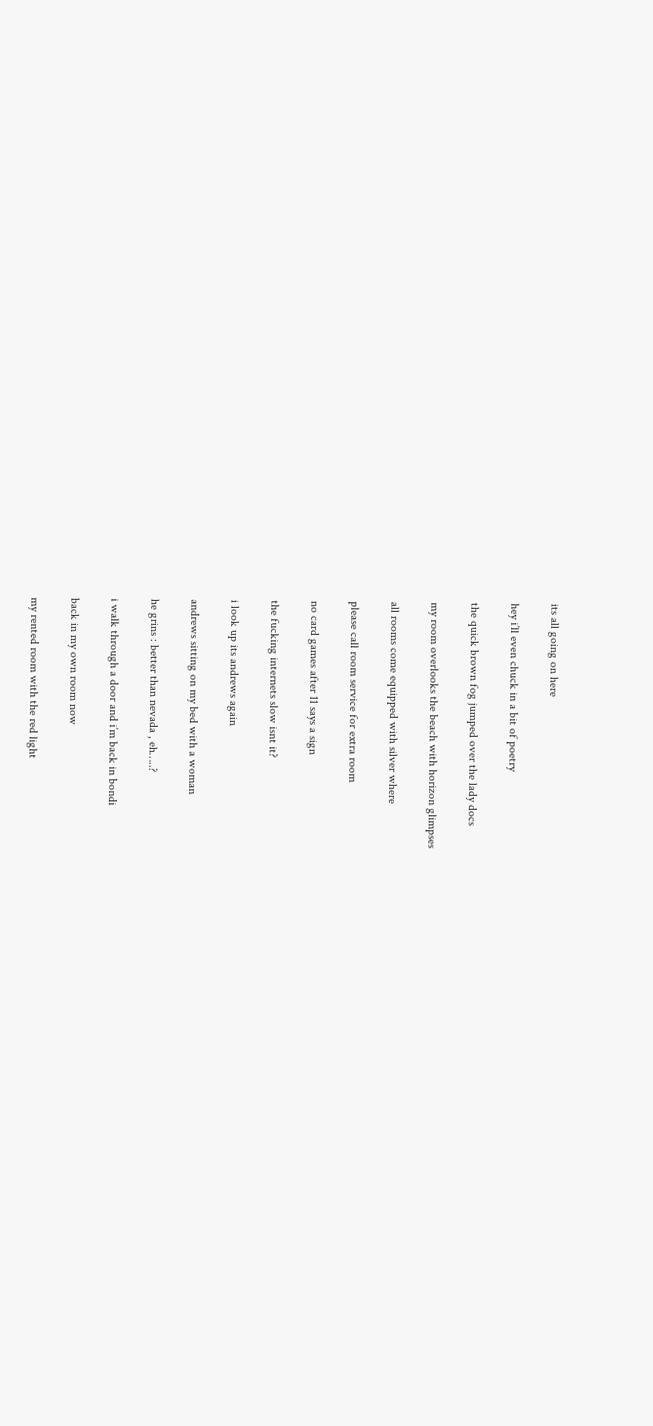its all going on here

hey i’ll even chuck in a bit of poetry

the quick brown fog jumped over the lady docs

my room overlooks the beach with horizon glimpses

all rooms come equipped with silver where

please call room service for extra room

no card games after 11 says a sign

the fucking internets slow isnt it?

i look up its andrews again

andrews sitting on my bed with a woman

he grins : better than nevada , eh…..?

i walk through a door and i’m back in bondi

back in my own room now

my rented room with the red light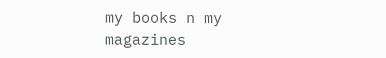my books n my magazines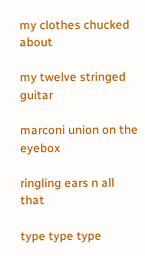my clothes chucked about

my twelve stringed guitar

marconi union on the eyebox

ringling ears n all that

type type type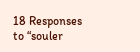18 Responses to “souler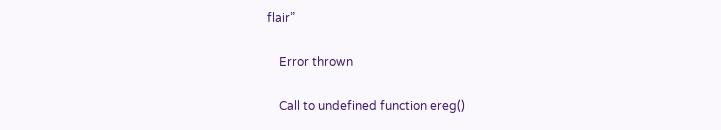flair”

    Error thrown

    Call to undefined function ereg()